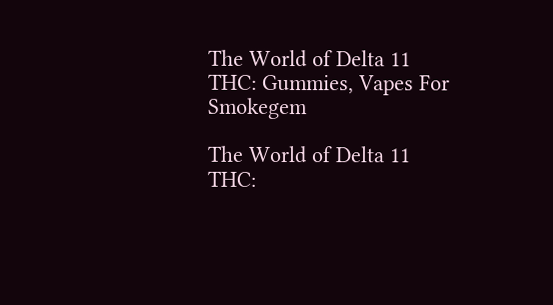The World of Delta 11 THC: Gummies, Vapes For Smokegem

The World of Delta 11 THC: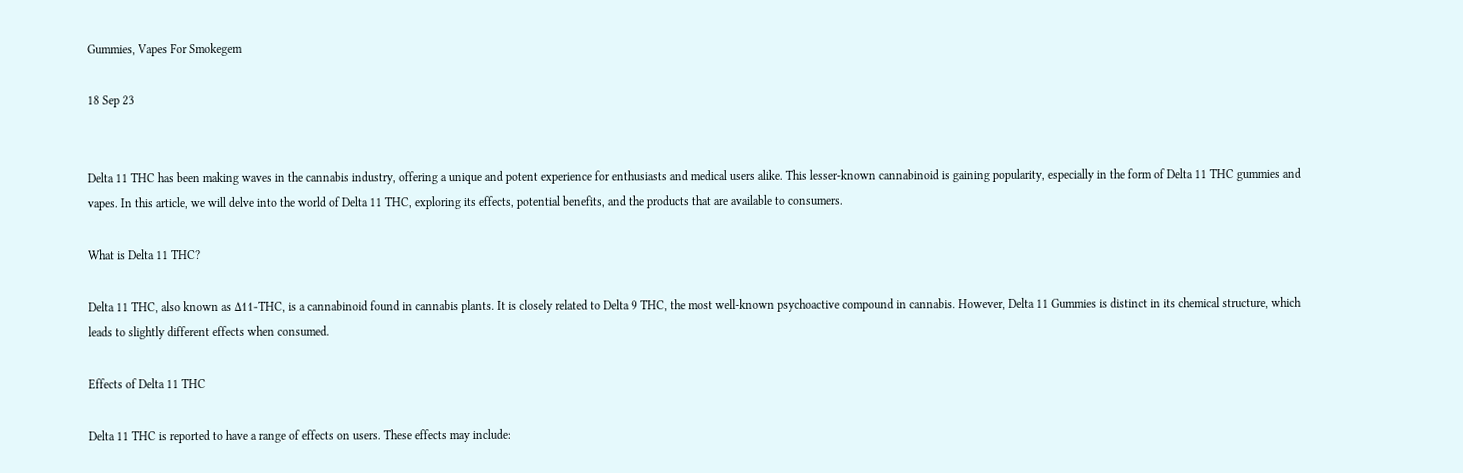Gummies, Vapes For Smokegem

18 Sep 23


Delta 11 THC has been making waves in the cannabis industry, offering a unique and potent experience for enthusiasts and medical users alike. This lesser-known cannabinoid is gaining popularity, especially in the form of Delta 11 THC gummies and vapes. In this article, we will delve into the world of Delta 11 THC, exploring its effects, potential benefits, and the products that are available to consumers.

What is Delta 11 THC?

Delta 11 THC, also known as Δ11-THC, is a cannabinoid found in cannabis plants. It is closely related to Delta 9 THC, the most well-known psychoactive compound in cannabis. However, Delta 11 Gummies is distinct in its chemical structure, which leads to slightly different effects when consumed.

Effects of Delta 11 THC

Delta 11 THC is reported to have a range of effects on users. These effects may include: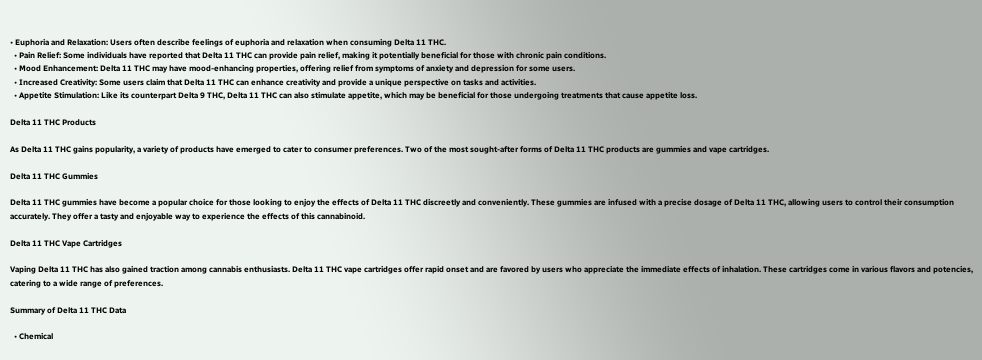• Euphoria and Relaxation: Users often describe feelings of euphoria and relaxation when consuming Delta 11 THC.
  • Pain Relief: Some individuals have reported that Delta 11 THC can provide pain relief, making it potentially beneficial for those with chronic pain conditions.
  • Mood Enhancement: Delta 11 THC may have mood-enhancing properties, offering relief from symptoms of anxiety and depression for some users.
  • Increased Creativity: Some users claim that Delta 11 THC can enhance creativity and provide a unique perspective on tasks and activities.
  • Appetite Stimulation: Like its counterpart Delta 9 THC, Delta 11 THC can also stimulate appetite, which may be beneficial for those undergoing treatments that cause appetite loss.

Delta 11 THC Products

As Delta 11 THC gains popularity, a variety of products have emerged to cater to consumer preferences. Two of the most sought-after forms of Delta 11 THC products are gummies and vape cartridges.

Delta 11 THC Gummies

Delta 11 THC gummies have become a popular choice for those looking to enjoy the effects of Delta 11 THC discreetly and conveniently. These gummies are infused with a precise dosage of Delta 11 THC, allowing users to control their consumption accurately. They offer a tasty and enjoyable way to experience the effects of this cannabinoid.

Delta 11 THC Vape Cartridges

Vaping Delta 11 THC has also gained traction among cannabis enthusiasts. Delta 11 THC vape cartridges offer rapid onset and are favored by users who appreciate the immediate effects of inhalation. These cartridges come in various flavors and potencies, catering to a wide range of preferences.

Summary of Delta 11 THC Data

  • Chemical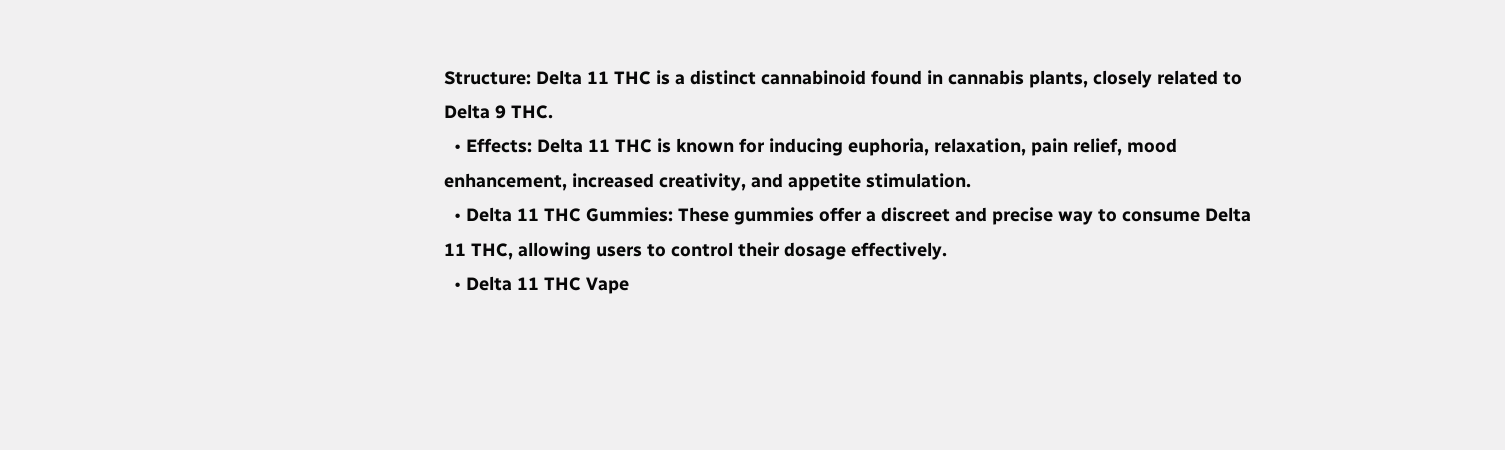Structure: Delta 11 THC is a distinct cannabinoid found in cannabis plants, closely related to Delta 9 THC.
  • Effects: Delta 11 THC is known for inducing euphoria, relaxation, pain relief, mood enhancement, increased creativity, and appetite stimulation.
  • Delta 11 THC Gummies: These gummies offer a discreet and precise way to consume Delta 11 THC, allowing users to control their dosage effectively.
  • Delta 11 THC Vape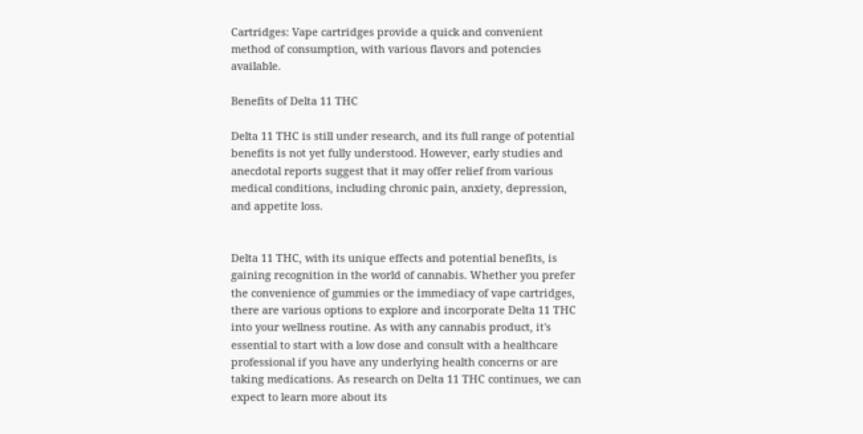Cartridges: Vape cartridges provide a quick and convenient method of consumption, with various flavors and potencies available.

Benefits of Delta 11 THC

Delta 11 THC is still under research, and its full range of potential benefits is not yet fully understood. However, early studies and anecdotal reports suggest that it may offer relief from various medical conditions, including chronic pain, anxiety, depression, and appetite loss.


Delta 11 THC, with its unique effects and potential benefits, is gaining recognition in the world of cannabis. Whether you prefer the convenience of gummies or the immediacy of vape cartridges, there are various options to explore and incorporate Delta 11 THC into your wellness routine. As with any cannabis product, it's essential to start with a low dose and consult with a healthcare professional if you have any underlying health concerns or are taking medications. As research on Delta 11 THC continues, we can expect to learn more about its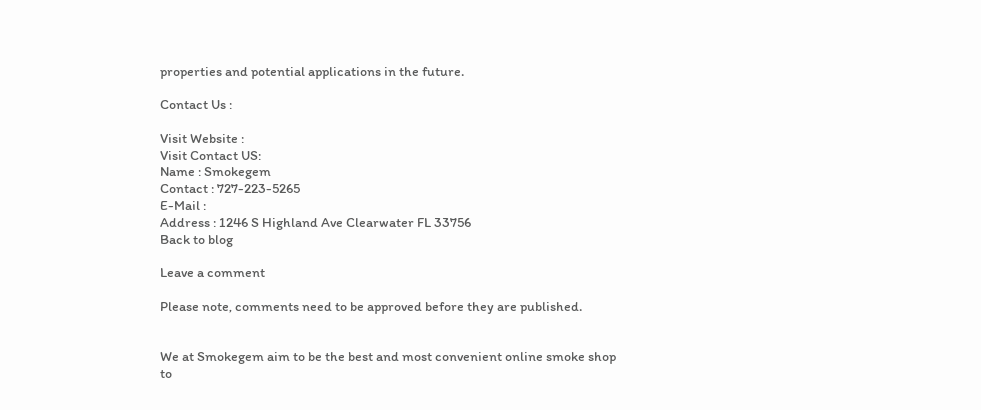properties and potential applications in the future.

Contact Us :

Visit Website :
Visit Contact US:
Name : Smokegem
Contact : 727-223-5265
E-Mail :
Address : 1246 S Highland Ave Clearwater FL 33756
Back to blog

Leave a comment

Please note, comments need to be approved before they are published.


We at Smokegem aim to be the best and most convenient online smoke shop to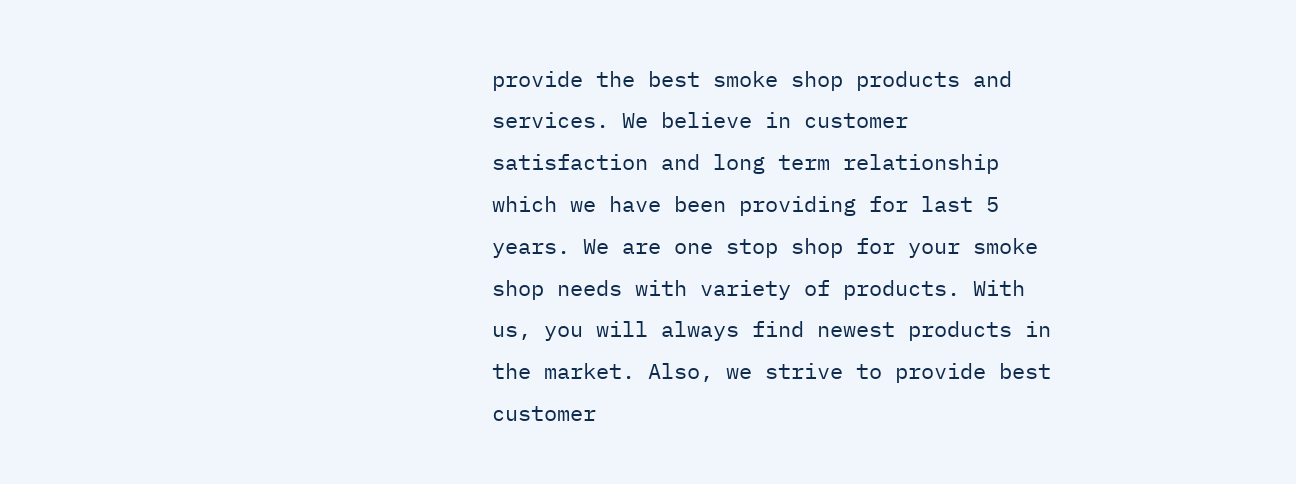provide the best smoke shop products and services. We believe in customer satisfaction and long term relationship which we have been providing for last 5 years. We are one stop shop for your smoke shop needs with variety of products. With us, you will always find newest products in the market. Also, we strive to provide best customer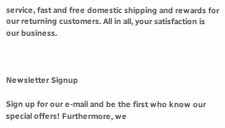service, fast and free domestic shipping and rewards for our returning customers. All in all, your satisfaction is our business.



Newsletter Signup

Sign up for our e-mail and be the first who know our special offers! Furthermore, we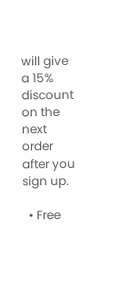will give a 15% discount on the next order after you sign up.

  • Free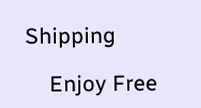Shipping

    Enjoy Free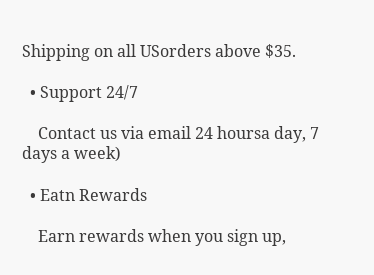Shipping on all USorders above $35.

  • Support 24/7

    Contact us via email 24 hoursa day, 7 days a week)

  • Eatn Rewards

    Earn rewards when you sign up,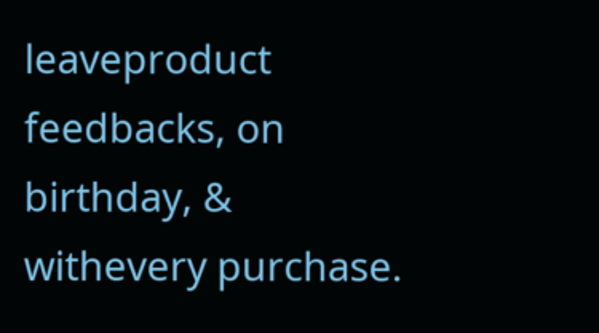leaveproduct feedbacks, on birthday, & withevery purchase.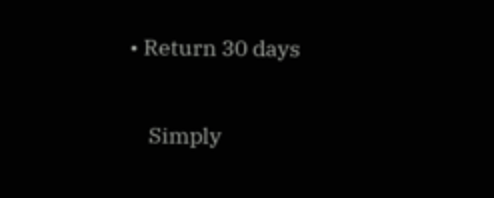• Return 30 days

    Simply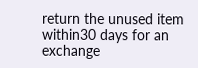return the unused item within30 days for an exchange